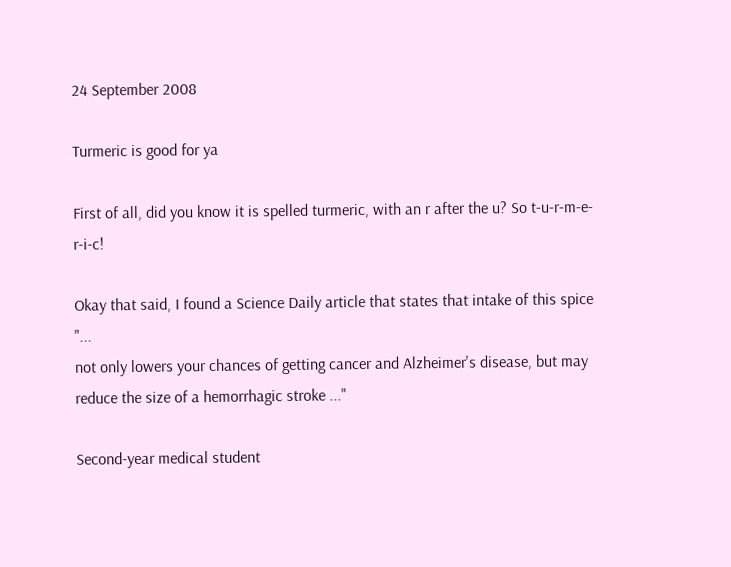24 September 2008

Turmeric is good for ya

First of all, did you know it is spelled turmeric, with an r after the u? So t-u-r-m-e-r-i-c!

Okay that said, I found a Science Daily article that states that intake of this spice "...
not only lowers your chances of getting cancer and Alzheimer's disease, but may reduce the size of a hemorrhagic stroke ..."

Second-year medical student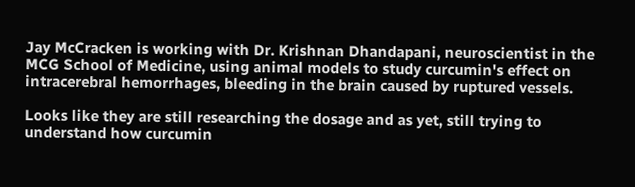Jay McCracken is working with Dr. Krishnan Dhandapani, neuroscientist in the MCG School of Medicine, using animal models to study curcumin's effect on intracerebral hemorrhages, bleeding in the brain caused by ruptured vessels.

Looks like they are still researching the dosage and as yet, still trying to understand how curcumin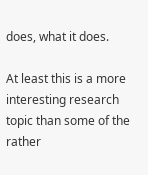does, what it does.

At least this is a more interesting research topic than some of the rather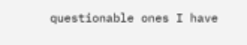questionable ones I have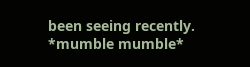been seeing recently. *mumble mumble*